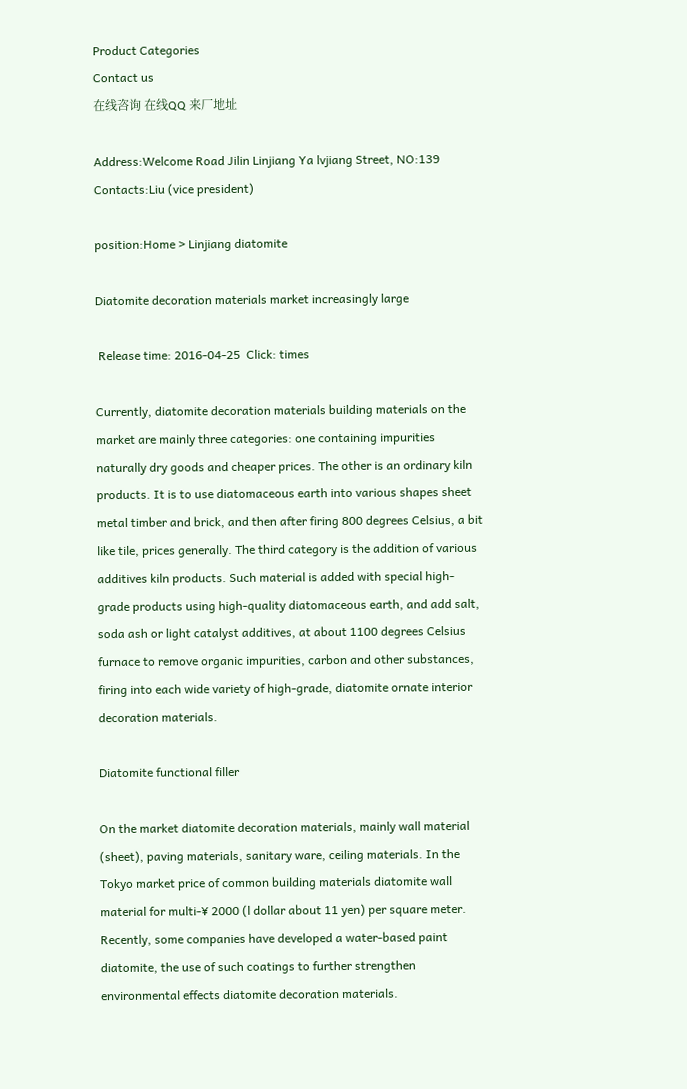Product Categories
Contact us
在线咨询 在线QQ 来厂地址

Address:Welcome Road Jilin Linjiang Ya lvjiang Street, NO:139
Contacts:Liu (vice president)

position:Home > Linjiang diatomite

Diatomite decoration materials market increasingly large

 Release time: 2016-04-25  Click: times

Currently, diatomite decoration materials building materials on the market are mainly three categories: one containing impurities naturally dry goods and cheaper prices. The other is an ordinary kiln products. It is to use diatomaceous earth into various shapes sheet metal timber and brick, and then after firing 800 degrees Celsius, a bit like tile, prices generally. The third category is the addition of various additives kiln products. Such material is added with special high-grade products using high-quality diatomaceous earth, and add salt, soda ash or light catalyst additives, at about 1100 degrees Celsius furnace to remove organic impurities, carbon and other substances, firing into each wide variety of high-grade, diatomite ornate interior decoration materials.

Diatomite functional filler

On the market diatomite decoration materials, mainly wall material (sheet), paving materials, sanitary ware, ceiling materials. In the Tokyo market price of common building materials diatomite wall material for multi-¥ 2000 (l dollar about 11 yen) per square meter. Recently, some companies have developed a water-based paint diatomite, the use of such coatings to further strengthen environmental effects diatomite decoration materials.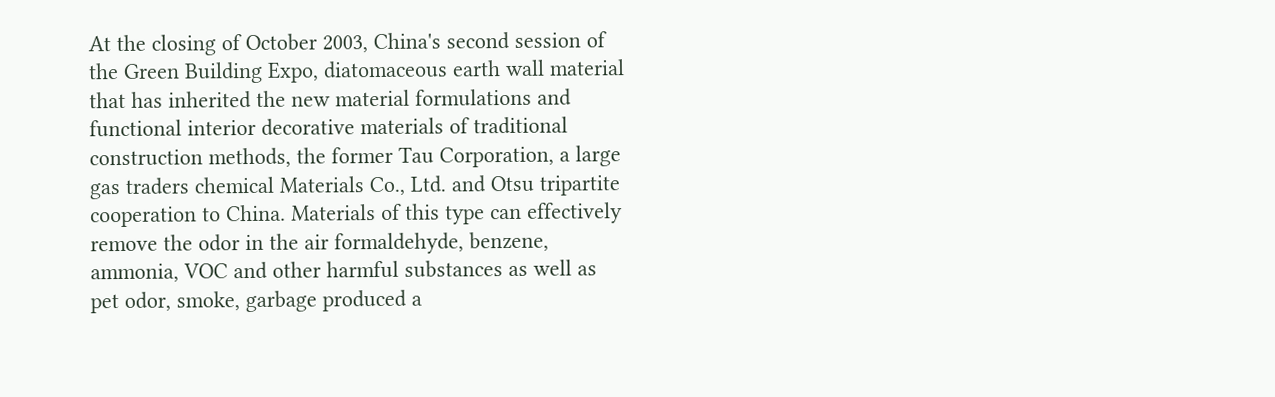At the closing of October 2003, China's second session of the Green Building Expo, diatomaceous earth wall material that has inherited the new material formulations and functional interior decorative materials of traditional construction methods, the former Tau Corporation, a large gas traders chemical Materials Co., Ltd. and Otsu tripartite cooperation to China. Materials of this type can effectively remove the odor in the air formaldehyde, benzene, ammonia, VOC and other harmful substances as well as pet odor, smoke, garbage produced a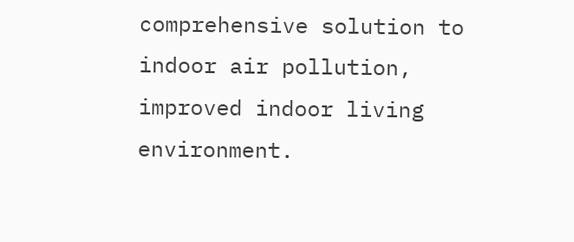comprehensive solution to indoor air pollution, improved indoor living environment.